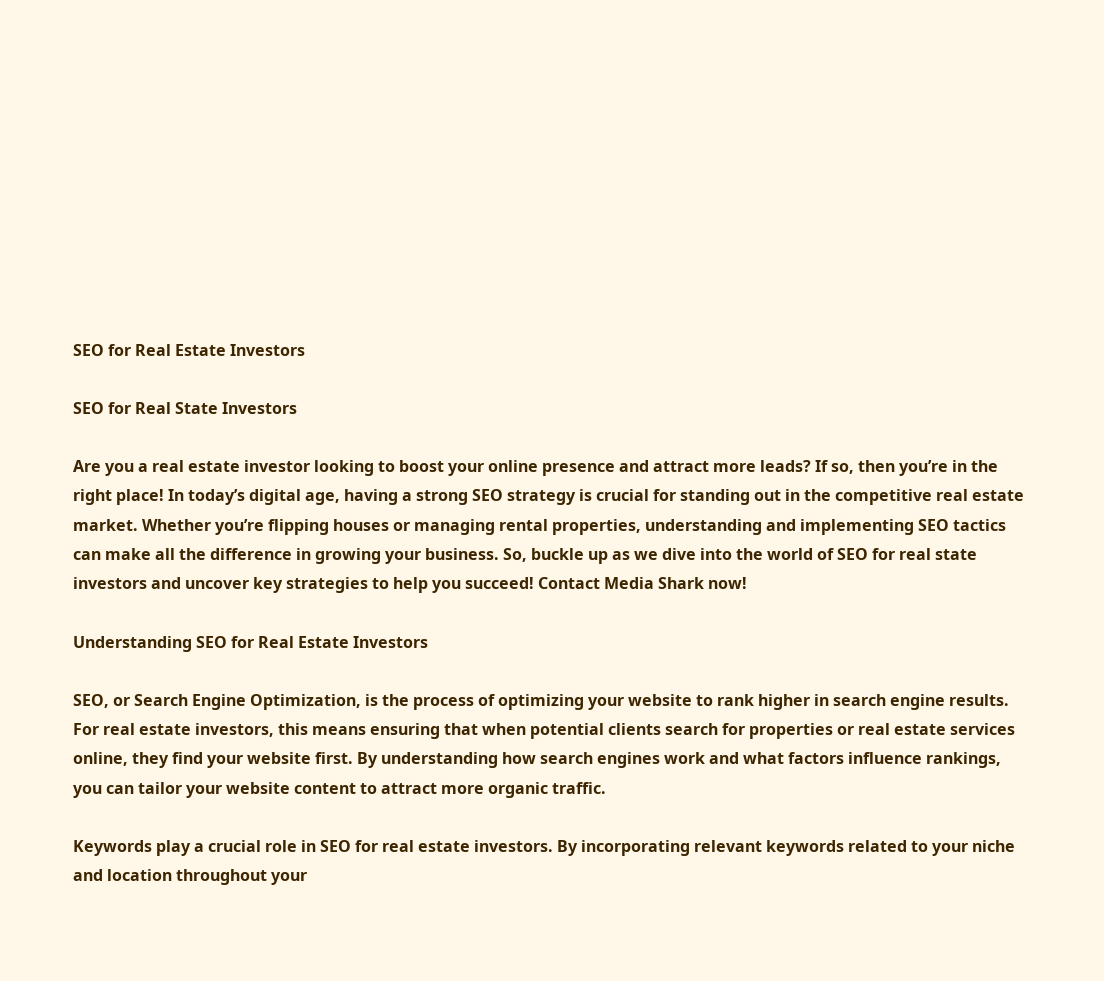SEO for Real Estate Investors

SEO for Real State Investors

Are you a real estate investor looking to boost your online presence and attract more leads? If so, then you’re in the right place! In today’s digital age, having a strong SEO strategy is crucial for standing out in the competitive real estate market. Whether you’re flipping houses or managing rental properties, understanding and implementing SEO tactics can make all the difference in growing your business. So, buckle up as we dive into the world of SEO for real state investors and uncover key strategies to help you succeed! Contact Media Shark now!

Understanding SEO for Real Estate Investors

SEO, or Search Engine Optimization, is the process of optimizing your website to rank higher in search engine results. For real estate investors, this means ensuring that when potential clients search for properties or real estate services online, they find your website first. By understanding how search engines work and what factors influence rankings, you can tailor your website content to attract more organic traffic.

Keywords play a crucial role in SEO for real estate investors. By incorporating relevant keywords related to your niche and location throughout your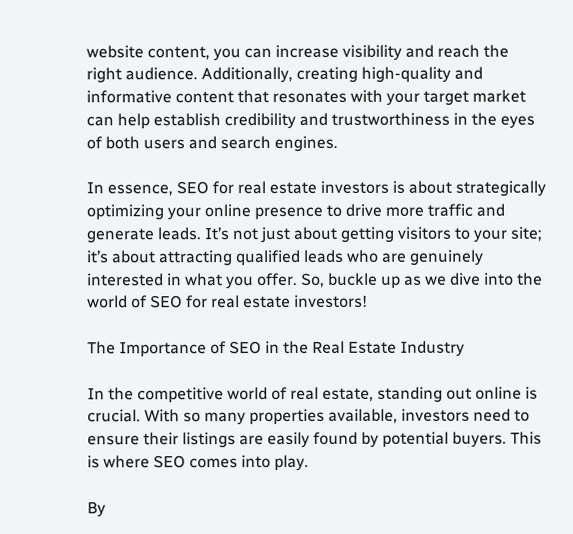website content, you can increase visibility and reach the right audience. Additionally, creating high-quality and informative content that resonates with your target market can help establish credibility and trustworthiness in the eyes of both users and search engines.

In essence, SEO for real estate investors is about strategically optimizing your online presence to drive more traffic and generate leads. It’s not just about getting visitors to your site; it’s about attracting qualified leads who are genuinely interested in what you offer. So, buckle up as we dive into the world of SEO for real estate investors!

The Importance of SEO in the Real Estate Industry

In the competitive world of real estate, standing out online is crucial. With so many properties available, investors need to ensure their listings are easily found by potential buyers. This is where SEO comes into play.

By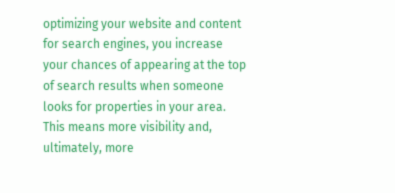optimizing your website and content for search engines, you increase your chances of appearing at the top of search results when someone looks for properties in your area. This means more visibility and, ultimately, more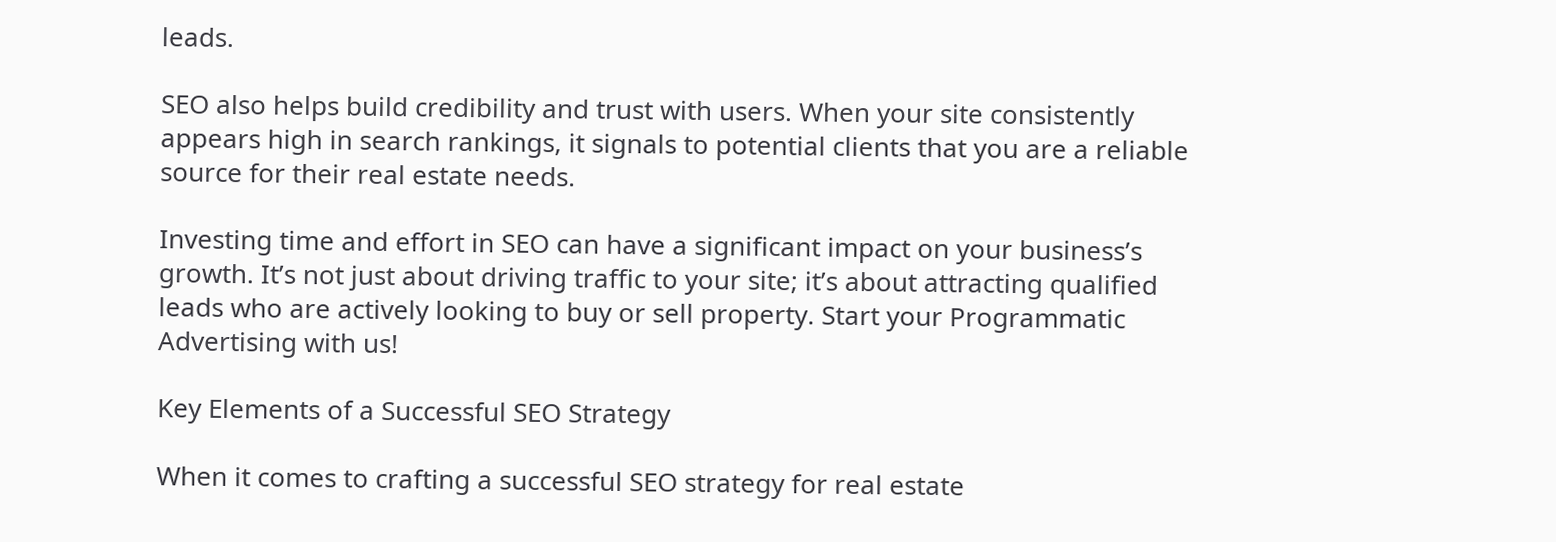leads.

SEO also helps build credibility and trust with users. When your site consistently appears high in search rankings, it signals to potential clients that you are a reliable source for their real estate needs.

Investing time and effort in SEO can have a significant impact on your business’s growth. It’s not just about driving traffic to your site; it’s about attracting qualified leads who are actively looking to buy or sell property. Start your Programmatic Advertising with us!

Key Elements of a Successful SEO Strategy

When it comes to crafting a successful SEO strategy for real estate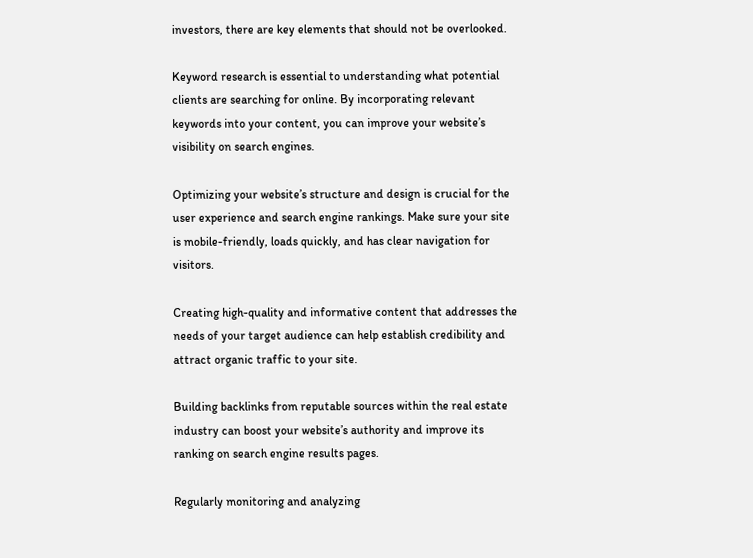investors, there are key elements that should not be overlooked.

Keyword research is essential to understanding what potential clients are searching for online. By incorporating relevant keywords into your content, you can improve your website’s visibility on search engines.

Optimizing your website’s structure and design is crucial for the user experience and search engine rankings. Make sure your site is mobile-friendly, loads quickly, and has clear navigation for visitors.

Creating high-quality and informative content that addresses the needs of your target audience can help establish credibility and attract organic traffic to your site.

Building backlinks from reputable sources within the real estate industry can boost your website’s authority and improve its ranking on search engine results pages.

Regularly monitoring and analyzing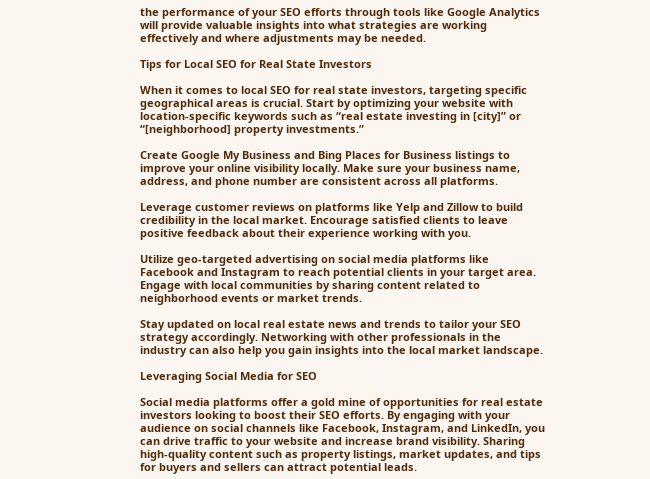the performance of your SEO efforts through tools like Google Analytics will provide valuable insights into what strategies are working effectively and where adjustments may be needed.

Tips for Local SEO for Real State Investors

When it comes to local SEO for real state investors, targeting specific geographical areas is crucial. Start by optimizing your website with location-specific keywords such as “real estate investing in [city]” or “[neighborhood] property investments.”

Create Google My Business and Bing Places for Business listings to improve your online visibility locally. Make sure your business name, address, and phone number are consistent across all platforms.

Leverage customer reviews on platforms like Yelp and Zillow to build credibility in the local market. Encourage satisfied clients to leave positive feedback about their experience working with you.

Utilize geo-targeted advertising on social media platforms like Facebook and Instagram to reach potential clients in your target area. Engage with local communities by sharing content related to neighborhood events or market trends.

Stay updated on local real estate news and trends to tailor your SEO strategy accordingly. Networking with other professionals in the industry can also help you gain insights into the local market landscape.

Leveraging Social Media for SEO

Social media platforms offer a gold mine of opportunities for real estate investors looking to boost their SEO efforts. By engaging with your audience on social channels like Facebook, Instagram, and LinkedIn, you can drive traffic to your website and increase brand visibility. Sharing high-quality content such as property listings, market updates, and tips for buyers and sellers can attract potential leads.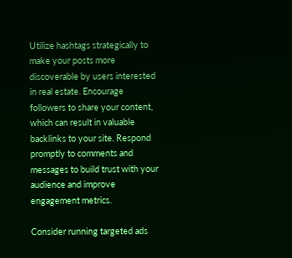Utilize hashtags strategically to make your posts more discoverable by users interested in real estate. Encourage followers to share your content, which can result in valuable backlinks to your site. Respond promptly to comments and messages to build trust with your audience and improve engagement metrics.

Consider running targeted ads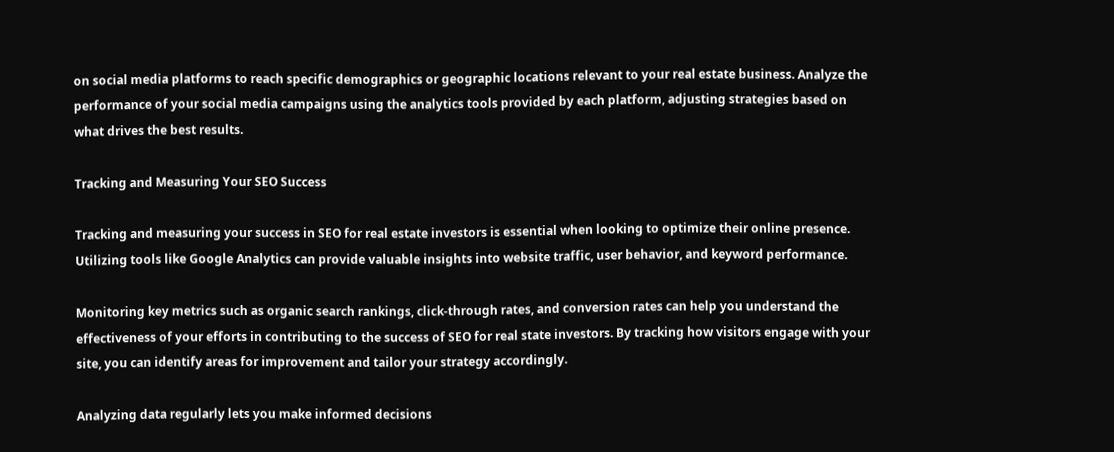on social media platforms to reach specific demographics or geographic locations relevant to your real estate business. Analyze the performance of your social media campaigns using the analytics tools provided by each platform, adjusting strategies based on what drives the best results.

Tracking and Measuring Your SEO Success

Tracking and measuring your success in SEO for real estate investors is essential when looking to optimize their online presence. Utilizing tools like Google Analytics can provide valuable insights into website traffic, user behavior, and keyword performance.

Monitoring key metrics such as organic search rankings, click-through rates, and conversion rates can help you understand the effectiveness of your efforts in contributing to the success of SEO for real state investors. By tracking how visitors engage with your site, you can identify areas for improvement and tailor your strategy accordingly.

Analyzing data regularly lets you make informed decisions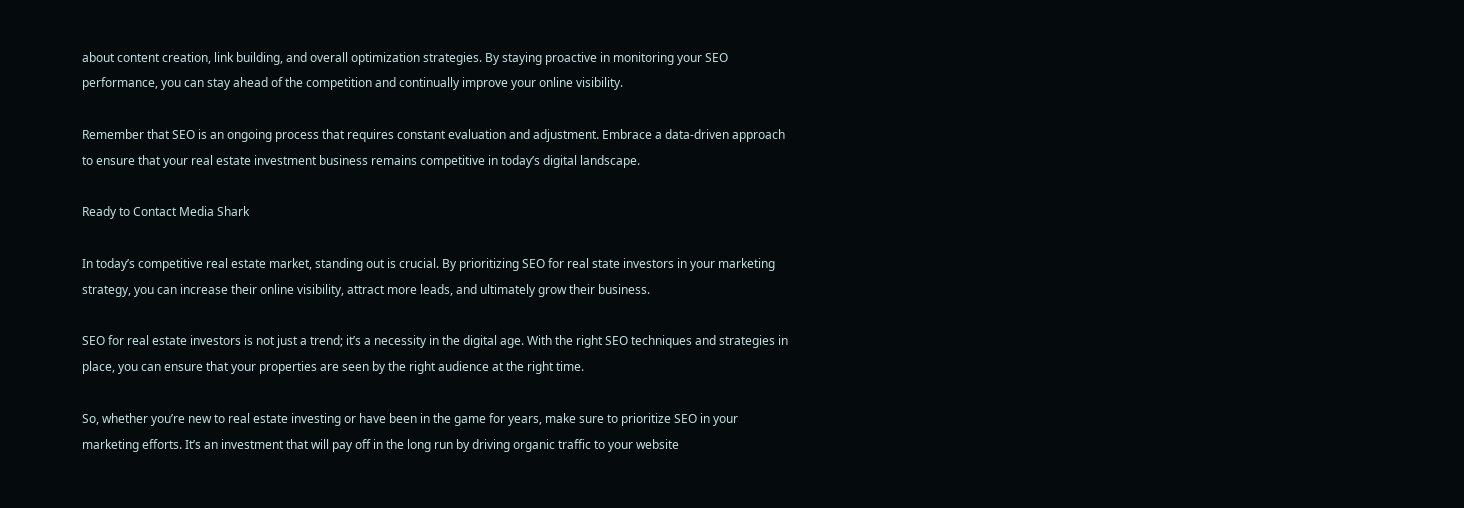about content creation, link building, and overall optimization strategies. By staying proactive in monitoring your SEO performance, you can stay ahead of the competition and continually improve your online visibility.

Remember that SEO is an ongoing process that requires constant evaluation and adjustment. Embrace a data-driven approach to ensure that your real estate investment business remains competitive in today’s digital landscape.

Ready to Contact Media Shark

In today’s competitive real estate market, standing out is crucial. By prioritizing SEO for real state investors in your marketing strategy, you can increase their online visibility, attract more leads, and ultimately grow their business.

SEO for real estate investors is not just a trend; it’s a necessity in the digital age. With the right SEO techniques and strategies in place, you can ensure that your properties are seen by the right audience at the right time.

So, whether you’re new to real estate investing or have been in the game for years, make sure to prioritize SEO in your marketing efforts. It’s an investment that will pay off in the long run by driving organic traffic to your website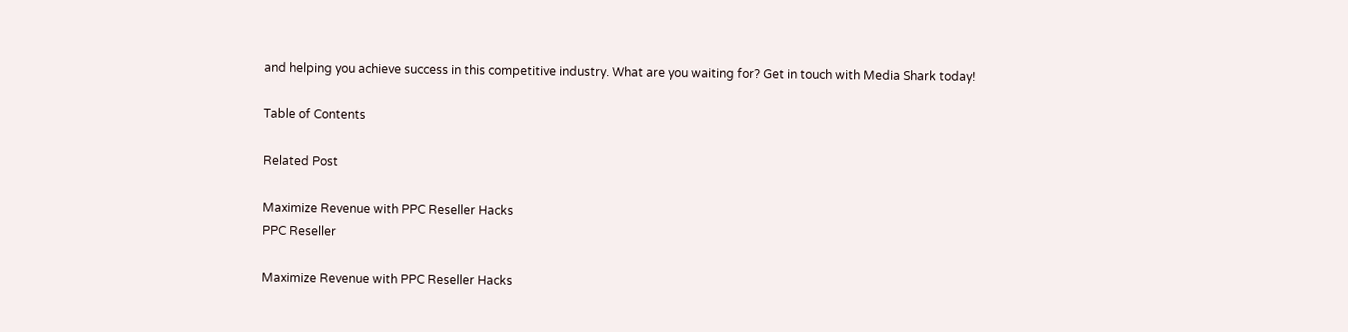and helping you achieve success in this competitive industry. What are you waiting for? Get in touch with Media Shark today!

Table of Contents

Related Post

Maximize Revenue with PPC Reseller Hacks
PPC Reseller

Maximize Revenue with PPC Reseller Hacks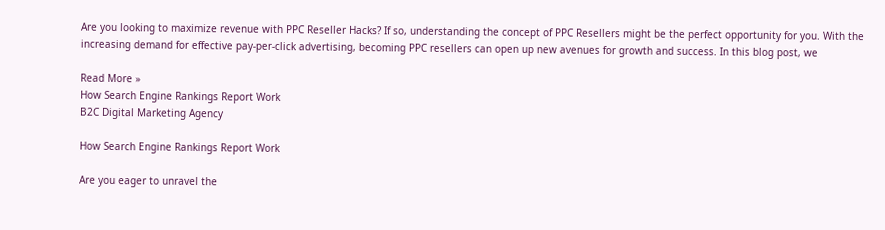Are you looking to maximize revenue with PPC Reseller Hacks? If so, understanding the concept of PPC Resellers might be the perfect opportunity for you. With the increasing demand for effective pay-per-click advertising, becoming PPC resellers can open up new avenues for growth and success. In this blog post, we

Read More »
How Search Engine Rankings Report Work
B2C Digital Marketing Agency

How Search Engine Rankings Report Work

Are you eager to unravel the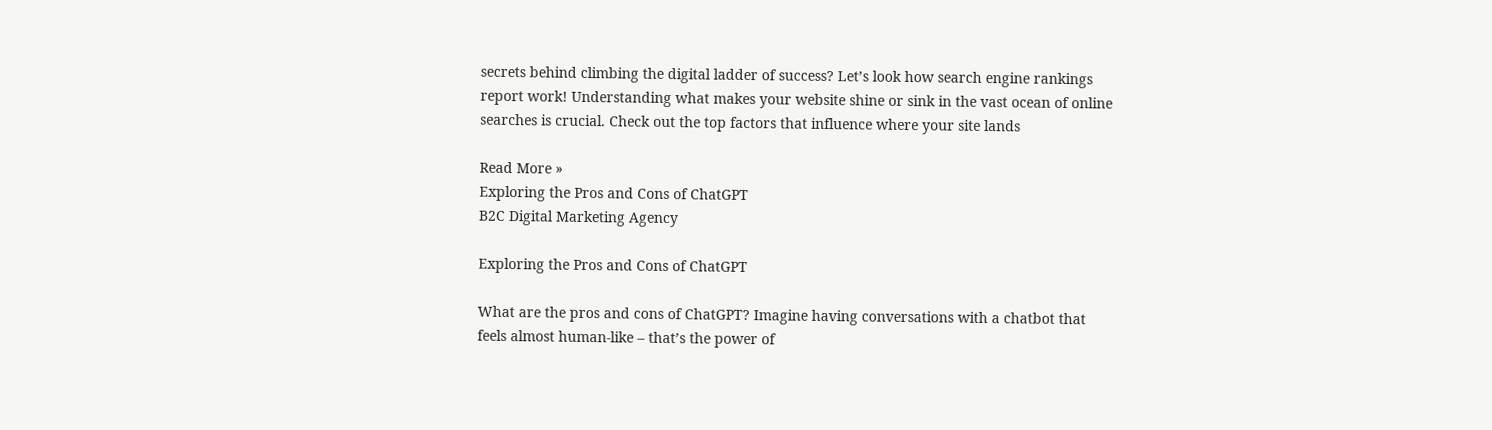secrets behind climbing the digital ladder of success? Let’s look how search engine rankings report work! Understanding what makes your website shine or sink in the vast ocean of online searches is crucial. Check out the top factors that influence where your site lands

Read More »
Exploring the Pros and Cons of ChatGPT
B2C Digital Marketing Agency

Exploring the Pros and Cons of ChatGPT

What are the pros and cons of ChatGPT? Imagine having conversations with a chatbot that feels almost human-like – that’s the power of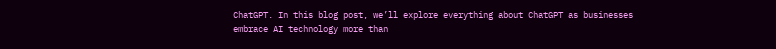ChatGPT. In this blog post, we’ll explore everything about ChatGPT as businesses embrace AI technology more than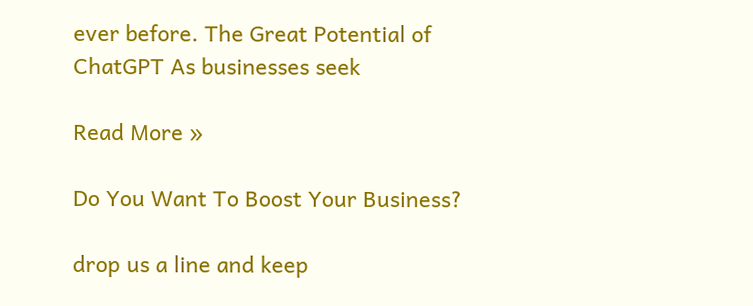ever before. The Great Potential of ChatGPT As businesses seek

Read More »

Do You Want To Boost Your Business?

drop us a line and keep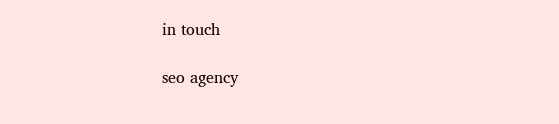in touch

seo agency